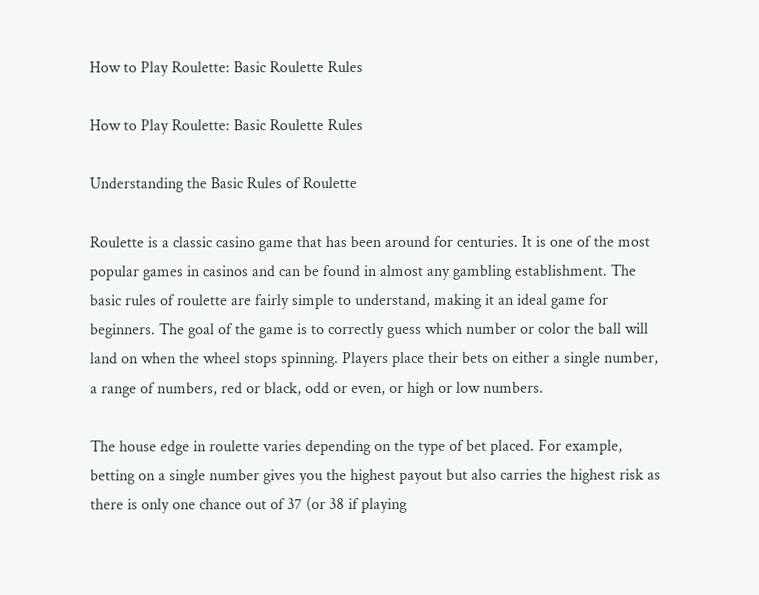How to Play Roulette: Basic Roulette Rules

How to Play Roulette: Basic Roulette Rules

Understanding the Basic Rules of Roulette

Roulette is a classic casino game that has been around for centuries. It is one of the most popular games in casinos and can be found in almost any gambling establishment. The basic rules of roulette are fairly simple to understand, making it an ideal game for beginners. The goal of the game is to correctly guess which number or color the ball will land on when the wheel stops spinning. Players place their bets on either a single number, a range of numbers, red or black, odd or even, or high or low numbers.

The house edge in roulette varies depending on the type of bet placed. For example, betting on a single number gives you the highest payout but also carries the highest risk as there is only one chance out of 37 (or 38 if playing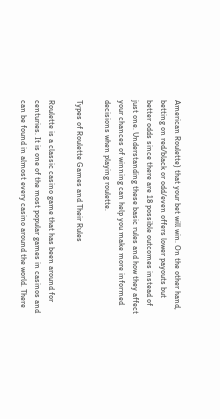American Roulette) that your bet will win. On the other hand, betting on red/black or odd/even offers lower payouts but better odds since there are 18 possible outcomes instead of just one. Understanding these basic rules and how they affect your chances of winning can help you make more informed decisions when playing roulette.

Types of Roulette Games and Their Rules

Roulette is a classic casino game that has been around for centuries. It is one of the most popular games in casinos and can be found in almost every casino around the world. There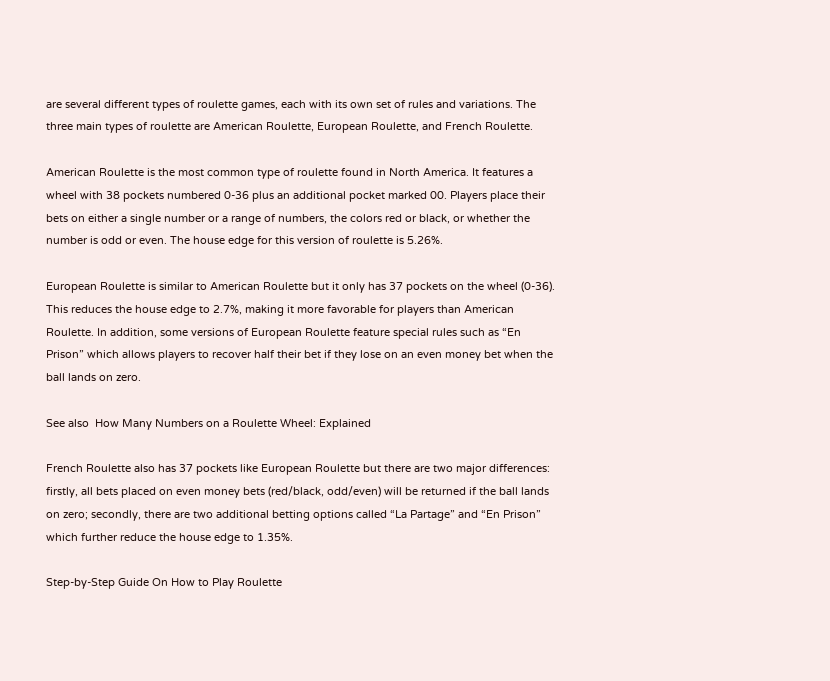are several different types of roulette games, each with its own set of rules and variations. The three main types of roulette are American Roulette, European Roulette, and French Roulette.

American Roulette is the most common type of roulette found in North America. It features a wheel with 38 pockets numbered 0-36 plus an additional pocket marked 00. Players place their bets on either a single number or a range of numbers, the colors red or black, or whether the number is odd or even. The house edge for this version of roulette is 5.26%.

European Roulette is similar to American Roulette but it only has 37 pockets on the wheel (0-36). This reduces the house edge to 2.7%, making it more favorable for players than American Roulette. In addition, some versions of European Roulette feature special rules such as “En Prison” which allows players to recover half their bet if they lose on an even money bet when the ball lands on zero.

See also  How Many Numbers on a Roulette Wheel: Explained

French Roulette also has 37 pockets like European Roulette but there are two major differences: firstly, all bets placed on even money bets (red/black, odd/even) will be returned if the ball lands on zero; secondly, there are two additional betting options called “La Partage” and “En Prison” which further reduce the house edge to 1.35%.

Step-by-Step Guide On How to Play Roulette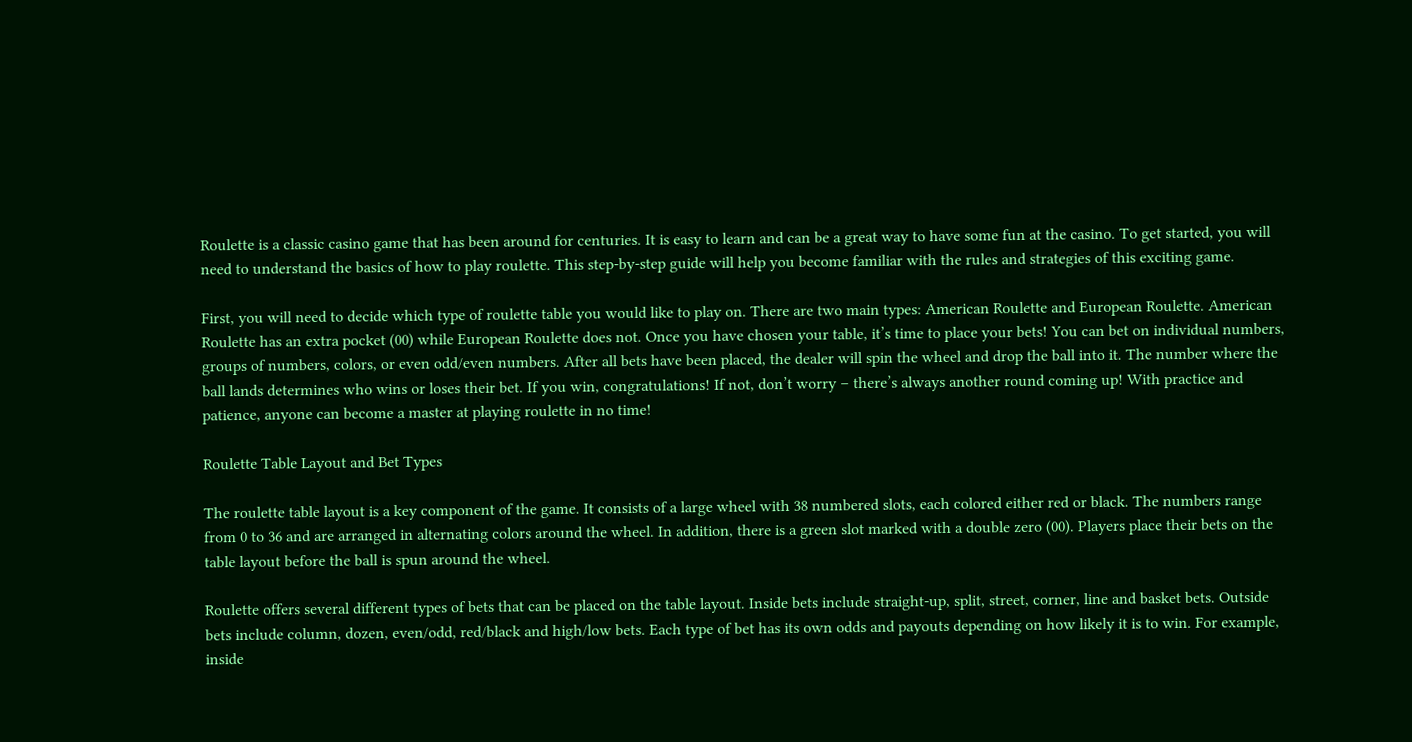Roulette is a classic casino game that has been around for centuries. It is easy to learn and can be a great way to have some fun at the casino. To get started, you will need to understand the basics of how to play roulette. This step-by-step guide will help you become familiar with the rules and strategies of this exciting game.

First, you will need to decide which type of roulette table you would like to play on. There are two main types: American Roulette and European Roulette. American Roulette has an extra pocket (00) while European Roulette does not. Once you have chosen your table, it’s time to place your bets! You can bet on individual numbers, groups of numbers, colors, or even odd/even numbers. After all bets have been placed, the dealer will spin the wheel and drop the ball into it. The number where the ball lands determines who wins or loses their bet. If you win, congratulations! If not, don’t worry – there’s always another round coming up! With practice and patience, anyone can become a master at playing roulette in no time!

Roulette Table Layout and Bet Types

The roulette table layout is a key component of the game. It consists of a large wheel with 38 numbered slots, each colored either red or black. The numbers range from 0 to 36 and are arranged in alternating colors around the wheel. In addition, there is a green slot marked with a double zero (00). Players place their bets on the table layout before the ball is spun around the wheel.

Roulette offers several different types of bets that can be placed on the table layout. Inside bets include straight-up, split, street, corner, line and basket bets. Outside bets include column, dozen, even/odd, red/black and high/low bets. Each type of bet has its own odds and payouts depending on how likely it is to win. For example, inside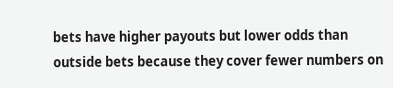bets have higher payouts but lower odds than outside bets because they cover fewer numbers on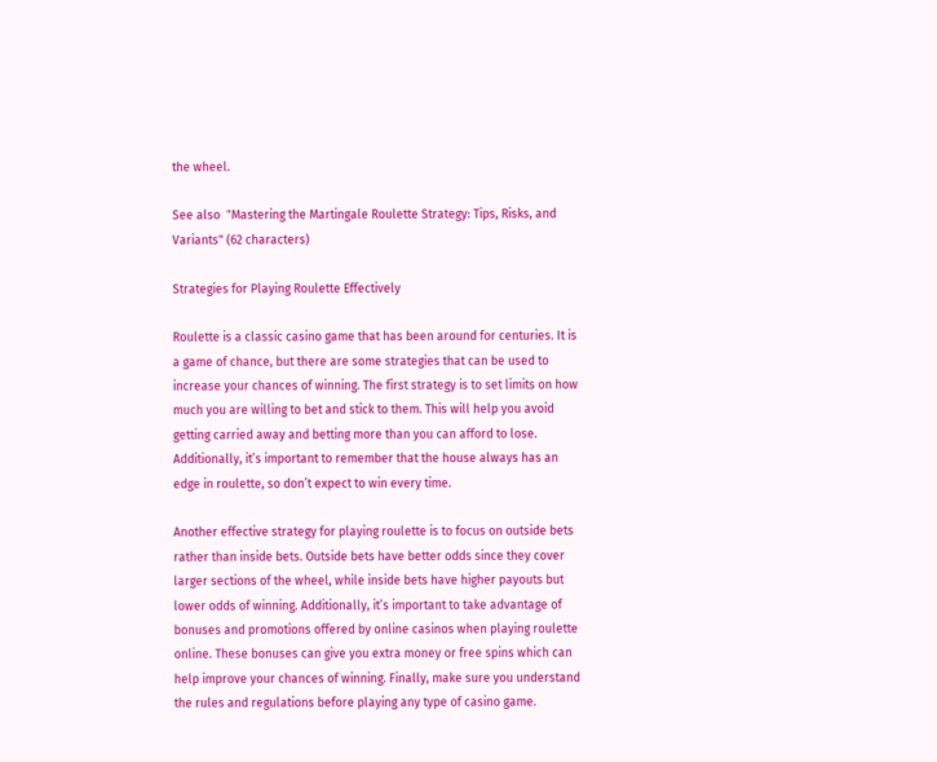the wheel.

See also  "Mastering the Martingale Roulette Strategy: Tips, Risks, and Variants" (62 characters)

Strategies for Playing Roulette Effectively

Roulette is a classic casino game that has been around for centuries. It is a game of chance, but there are some strategies that can be used to increase your chances of winning. The first strategy is to set limits on how much you are willing to bet and stick to them. This will help you avoid getting carried away and betting more than you can afford to lose. Additionally, it’s important to remember that the house always has an edge in roulette, so don’t expect to win every time.

Another effective strategy for playing roulette is to focus on outside bets rather than inside bets. Outside bets have better odds since they cover larger sections of the wheel, while inside bets have higher payouts but lower odds of winning. Additionally, it’s important to take advantage of bonuses and promotions offered by online casinos when playing roulette online. These bonuses can give you extra money or free spins which can help improve your chances of winning. Finally, make sure you understand the rules and regulations before playing any type of casino game.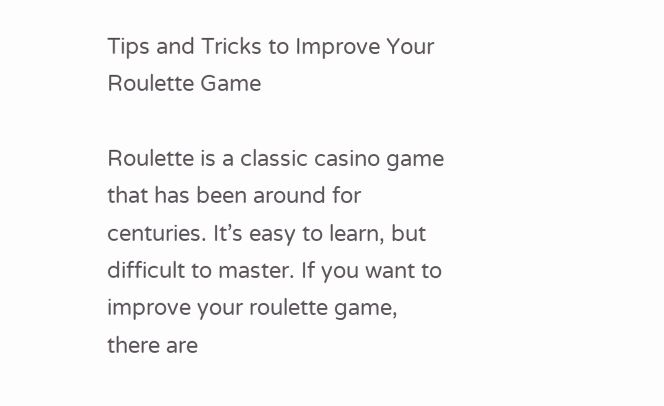Tips and Tricks to Improve Your Roulette Game

Roulette is a classic casino game that has been around for centuries. It’s easy to learn, but difficult to master. If you want to improve your roulette game, there are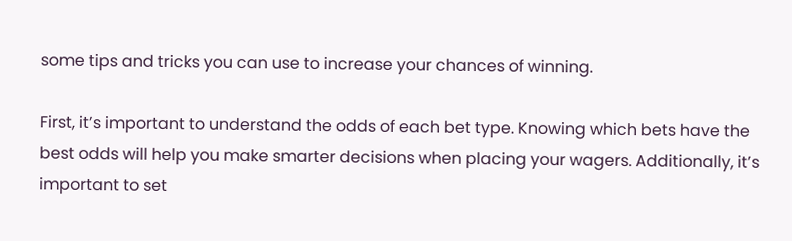some tips and tricks you can use to increase your chances of winning.

First, it’s important to understand the odds of each bet type. Knowing which bets have the best odds will help you make smarter decisions when placing your wagers. Additionally, it’s important to set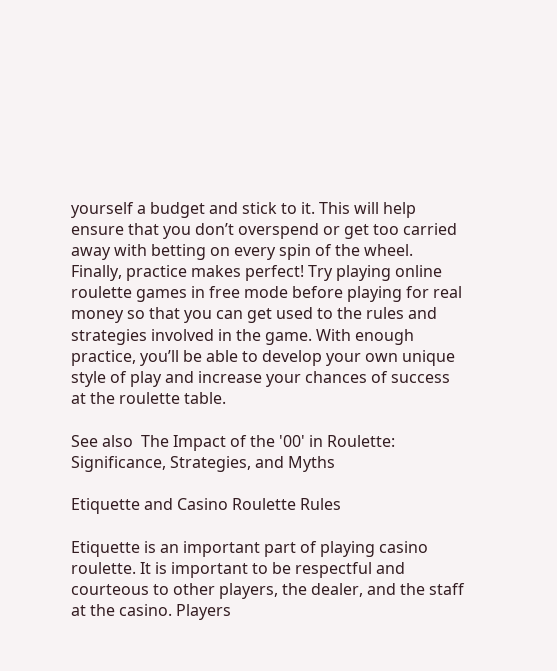yourself a budget and stick to it. This will help ensure that you don’t overspend or get too carried away with betting on every spin of the wheel. Finally, practice makes perfect! Try playing online roulette games in free mode before playing for real money so that you can get used to the rules and strategies involved in the game. With enough practice, you’ll be able to develop your own unique style of play and increase your chances of success at the roulette table.

See also  The Impact of the '00' in Roulette: Significance, Strategies, and Myths

Etiquette and Casino Roulette Rules

Etiquette is an important part of playing casino roulette. It is important to be respectful and courteous to other players, the dealer, and the staff at the casino. Players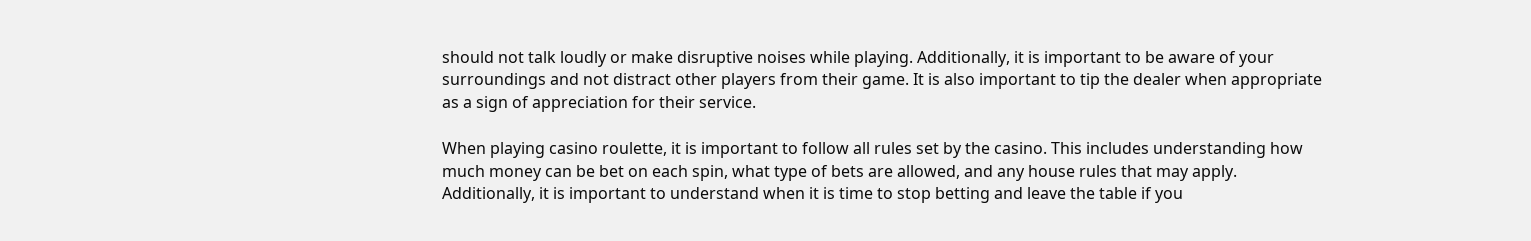should not talk loudly or make disruptive noises while playing. Additionally, it is important to be aware of your surroundings and not distract other players from their game. It is also important to tip the dealer when appropriate as a sign of appreciation for their service.

When playing casino roulette, it is important to follow all rules set by the casino. This includes understanding how much money can be bet on each spin, what type of bets are allowed, and any house rules that may apply. Additionally, it is important to understand when it is time to stop betting and leave the table if you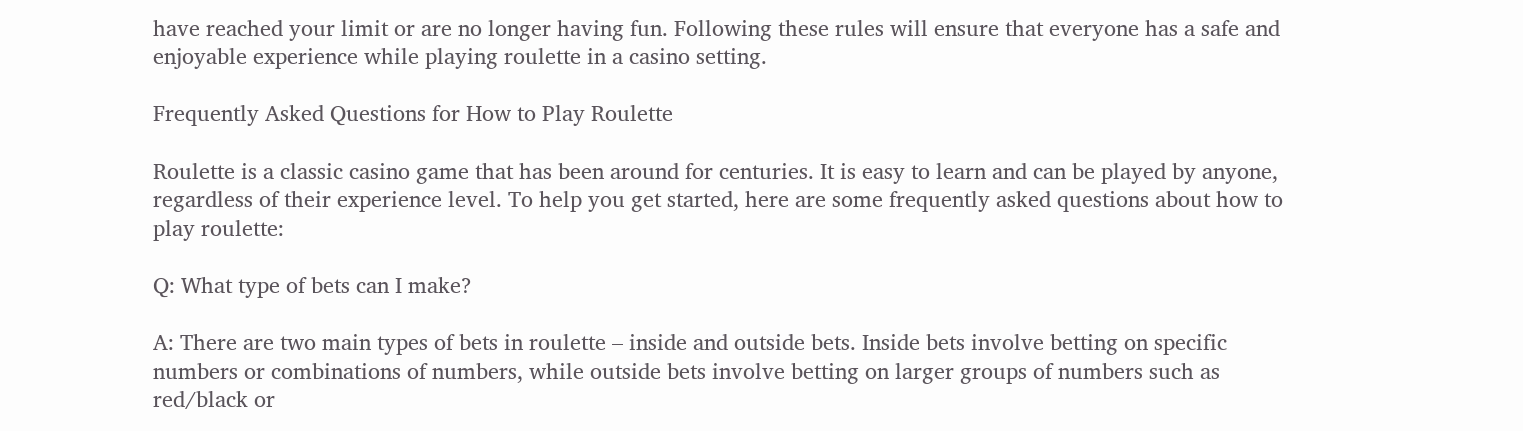have reached your limit or are no longer having fun. Following these rules will ensure that everyone has a safe and enjoyable experience while playing roulette in a casino setting.

Frequently Asked Questions for How to Play Roulette

Roulette is a classic casino game that has been around for centuries. It is easy to learn and can be played by anyone, regardless of their experience level. To help you get started, here are some frequently asked questions about how to play roulette:

Q: What type of bets can I make?

A: There are two main types of bets in roulette – inside and outside bets. Inside bets involve betting on specific numbers or combinations of numbers, while outside bets involve betting on larger groups of numbers such as red/black or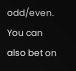odd/even. You can also bet on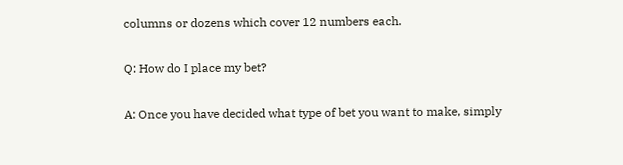columns or dozens which cover 12 numbers each.

Q: How do I place my bet?

A: Once you have decided what type of bet you want to make, simply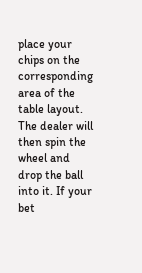place your chips on the corresponding area of the table layout. The dealer will then spin the wheel and drop the ball into it. If your bet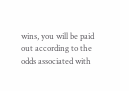wins, you will be paid out according to the odds associated with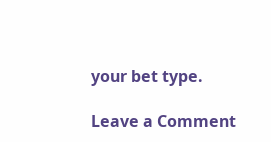your bet type.

Leave a Comment